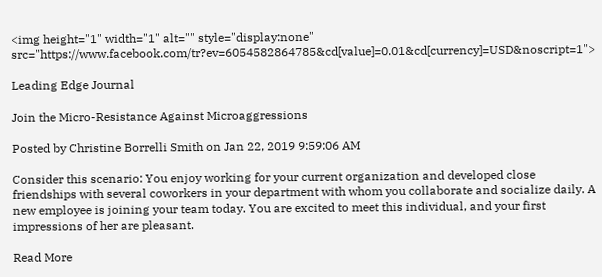<img height="1" width="1" alt="" style="display:none" src="https://www.facebook.com/tr?ev=6054582864785&cd[value]=0.01&cd[currency]=USD&noscript=1">

Leading Edge Journal

Join the Micro-Resistance Against Microaggressions

Posted by Christine Borrelli Smith on Jan 22, 2019 9:59:06 AM

Consider this scenario: You enjoy working for your current organization and developed close friendships with several coworkers in your department with whom you collaborate and socialize daily. A new employee is joining your team today. You are excited to meet this individual, and your first impressions of her are pleasant.

Read More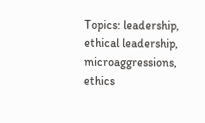Topics: leadership, ethical leadership, microaggressions, ethics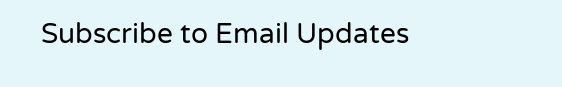Subscribe to Email Updates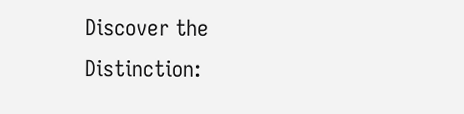Discover the Distinction: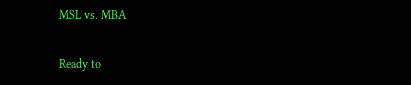MSL vs. MBA

Ready to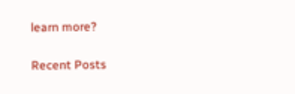learn more?

Recent Posts